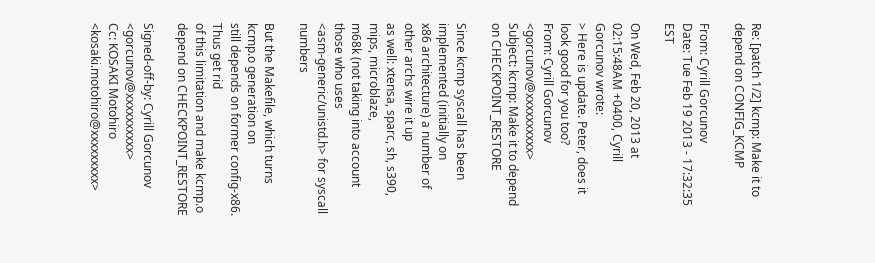Re: [patch 1/2] kcmp: Make it to depend on CONFIG_KCMP

From: Cyrill Gorcunov
Date: Tue Feb 19 2013 - 17:32:35 EST

On Wed, Feb 20, 2013 at 02:15:48AM +0400, Cyrill Gorcunov wrote:
> Here is update. Peter, does it look good for you too?
From: Cyrill Gorcunov <gorcunov@xxxxxxxxxx>
Subject: kcmp: Make it to depend on CHECKPOINT_RESTORE

Since kcmp syscall has been implemented (initially on
x86 architecture) a number of other archs wire it up
as well: xtensa, sparc, sh, s390, mips, microblaze,
m68k (not taking into account those who uses
<asm-generic/unistd.h> for syscall numbers

But the Makefile, which turns kcmp.o generation on
still depends on former config-x86. Thus get rid
of this limitation and make kcmp.o depend on CHECKPOINT_RESTORE

Signed-off-by: Cyrill Gorcunov <gorcunov@xxxxxxxxxx>
Cc: KOSAKI Motohiro <kosaki.motohiro@xxxxxxxxx>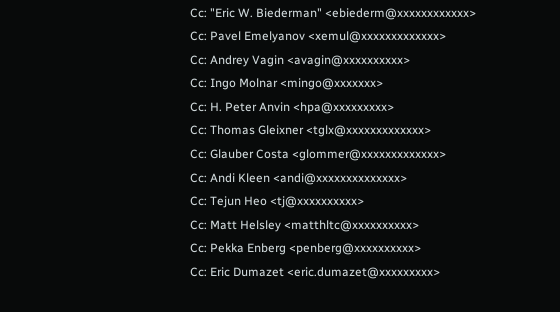Cc: "Eric W. Biederman" <ebiederm@xxxxxxxxxxxx>
Cc: Pavel Emelyanov <xemul@xxxxxxxxxxxxx>
Cc: Andrey Vagin <avagin@xxxxxxxxxx>
Cc: Ingo Molnar <mingo@xxxxxxx>
Cc: H. Peter Anvin <hpa@xxxxxxxxx>
Cc: Thomas Gleixner <tglx@xxxxxxxxxxxxx>
Cc: Glauber Costa <glommer@xxxxxxxxxxxxx>
Cc: Andi Kleen <andi@xxxxxxxxxxxxxx>
Cc: Tejun Heo <tj@xxxxxxxxxx>
Cc: Matt Helsley <matthltc@xxxxxxxxxx>
Cc: Pekka Enberg <penberg@xxxxxxxxxx>
Cc: Eric Dumazet <eric.dumazet@xxxxxxxxx>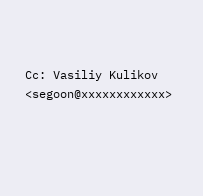Cc: Vasiliy Kulikov <segoon@xxxxxxxxxxxx>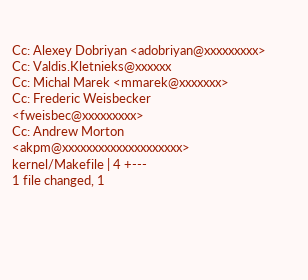Cc: Alexey Dobriyan <adobriyan@xxxxxxxxx>
Cc: Valdis.Kletnieks@xxxxxx
Cc: Michal Marek <mmarek@xxxxxxx>
Cc: Frederic Weisbecker <fweisbec@xxxxxxxxx>
Cc: Andrew Morton <akpm@xxxxxxxxxxxxxxxxxxxx>
kernel/Makefile | 4 +---
1 file changed, 1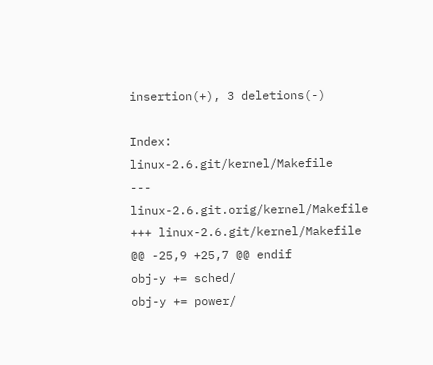insertion(+), 3 deletions(-)

Index: linux-2.6.git/kernel/Makefile
--- linux-2.6.git.orig/kernel/Makefile
+++ linux-2.6.git/kernel/Makefile
@@ -25,9 +25,7 @@ endif
obj-y += sched/
obj-y += power/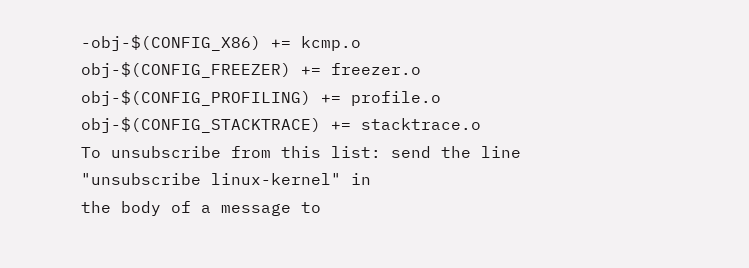-obj-$(CONFIG_X86) += kcmp.o
obj-$(CONFIG_FREEZER) += freezer.o
obj-$(CONFIG_PROFILING) += profile.o
obj-$(CONFIG_STACKTRACE) += stacktrace.o
To unsubscribe from this list: send the line "unsubscribe linux-kernel" in
the body of a message to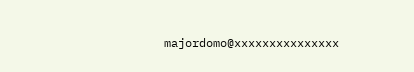majordomo@xxxxxxxxxxxxxxx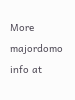More majordomo info at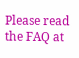Please read the FAQ at